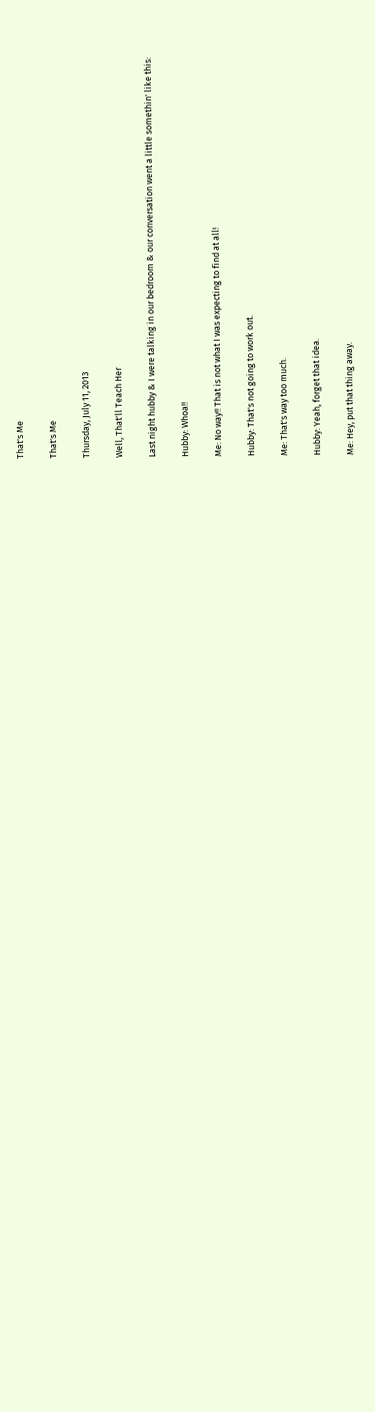That's Me

That's Me

Thursday, July 11, 2013

Well, That'll Teach Her

Last night hubby & I were talking in our bedroom & our conversation went a little somethin' like this:

Hubby: Whoa!!

Me: No way!! That is not what I was expecting to find at all!

Hubby: That's not going to work out.

Me: That's way too much.

Hubby: Yeah, forget that idea.

Me: Hey, put that thing away.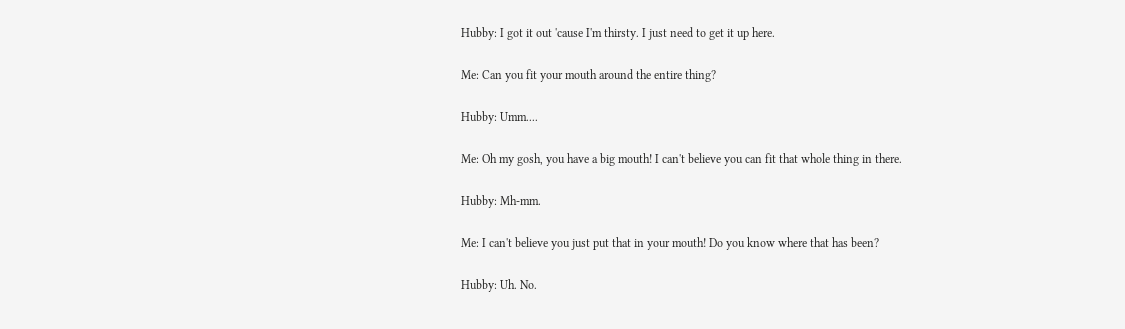Hubby: I got it out 'cause I'm thirsty. I just need to get it up here.

Me: Can you fit your mouth around the entire thing?

Hubby: Umm....

Me: Oh my gosh, you have a big mouth! I can't believe you can fit that whole thing in there.

Hubby: Mh-mm.

Me: I can't believe you just put that in your mouth! Do you know where that has been?

Hubby: Uh. No.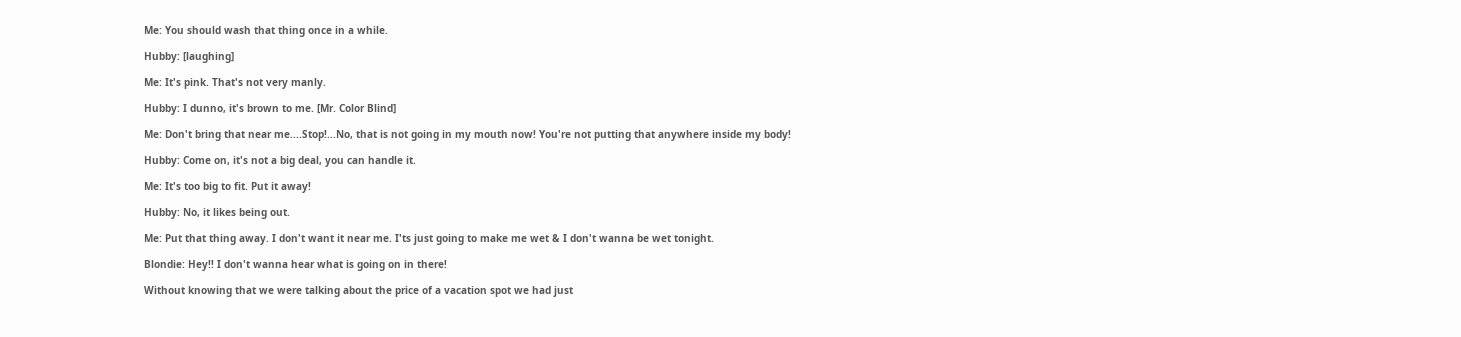Me: You should wash that thing once in a while.

Hubby: [laughing]

Me: It's pink. That's not very manly.

Hubby: I dunno, it's brown to me. [Mr. Color Blind]

Me: Don't bring that near me....Stop!...No, that is not going in my mouth now! You're not putting that anywhere inside my body!

Hubby: Come on, it's not a big deal, you can handle it.

Me: It's too big to fit. Put it away!

Hubby: No, it likes being out.

Me: Put that thing away. I don't want it near me. I'ts just going to make me wet & I don't wanna be wet tonight.

Blondie: Hey!! I don't wanna hear what is going on in there!

Without knowing that we were talking about the price of a vacation spot we had just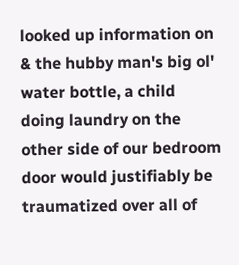looked up information on & the hubby man's big ol' water bottle, a child doing laundry on the other side of our bedroom door would justifiably be traumatized over all of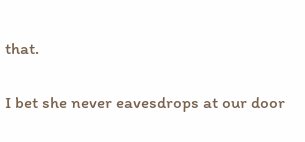that.

I bet she never eavesdrops at our door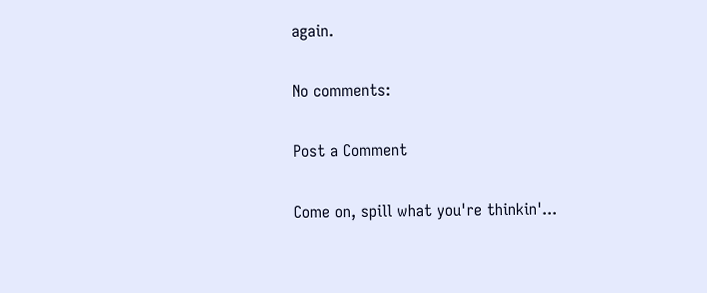again.

No comments:

Post a Comment

Come on, spill what you're thinkin'...